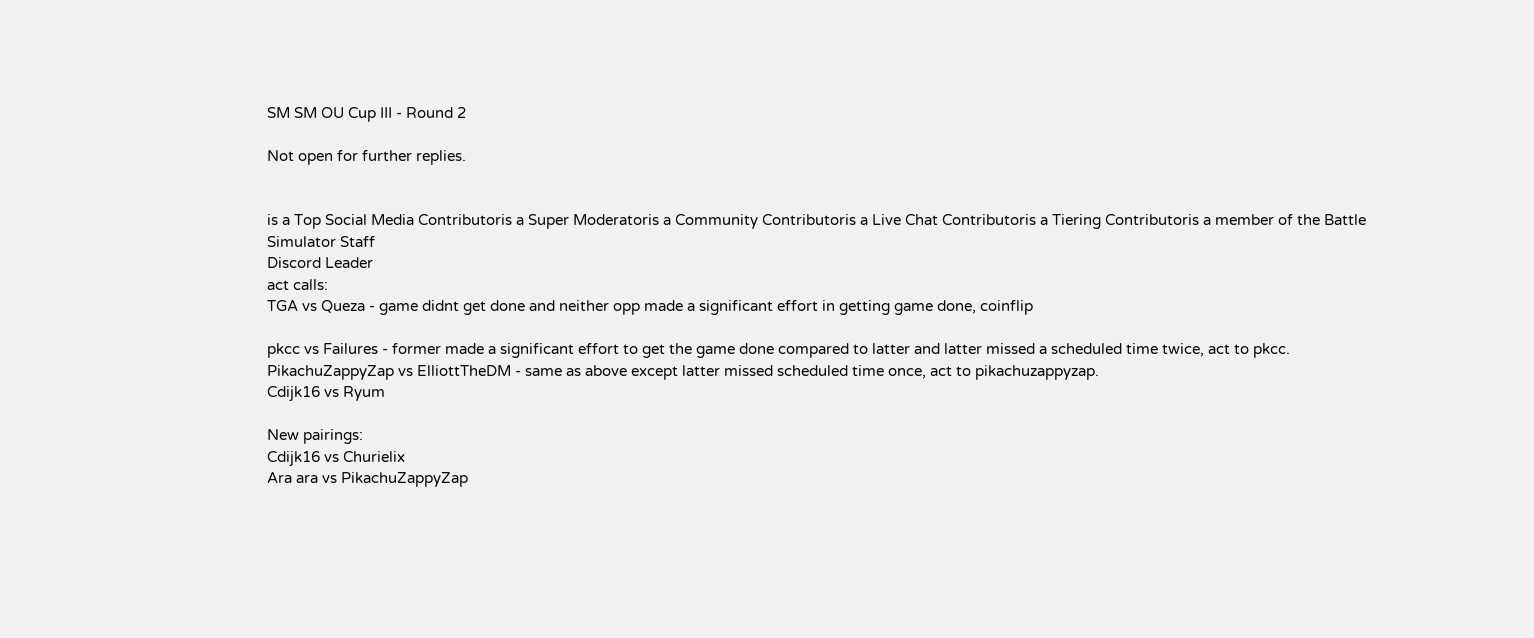SM SM OU Cup III - Round 2

Not open for further replies.


is a Top Social Media Contributoris a Super Moderatoris a Community Contributoris a Live Chat Contributoris a Tiering Contributoris a member of the Battle Simulator Staff
Discord Leader
act calls:
TGA vs Queza - game didnt get done and neither opp made a significant effort in getting game done, coinflip

pkcc vs Failures - former made a significant effort to get the game done compared to latter and latter missed a scheduled time twice, act to pkcc.
PikachuZappyZap vs ElliottTheDM - same as above except latter missed scheduled time once, act to pikachuzappyzap.
Cdijk16 vs Ryum

New pairings:
Cdijk16 vs Churielix
Ara ara vs PikachuZappyZap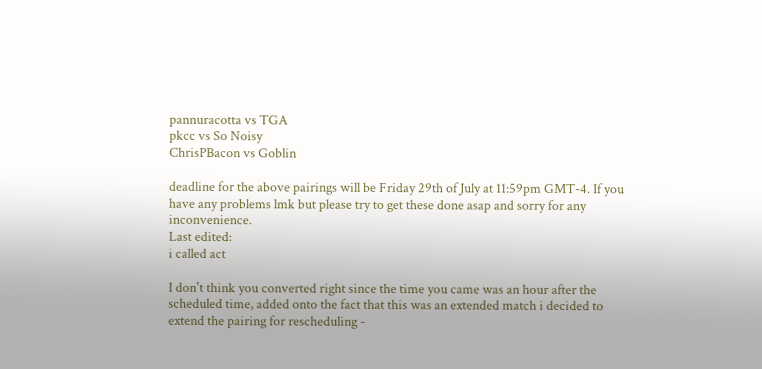pannuracotta vs TGA
pkcc vs So Noisy
ChrisPBacon vs Goblin

deadline for the above pairings will be Friday 29th of July at 11:59pm GMT-4. If you have any problems lmk but please try to get these done asap and sorry for any inconvenience.
Last edited:
i called act

I don't think you converted right since the time you came was an hour after the scheduled time, added onto the fact that this was an extended match i decided to extend the pairing for rescheduling -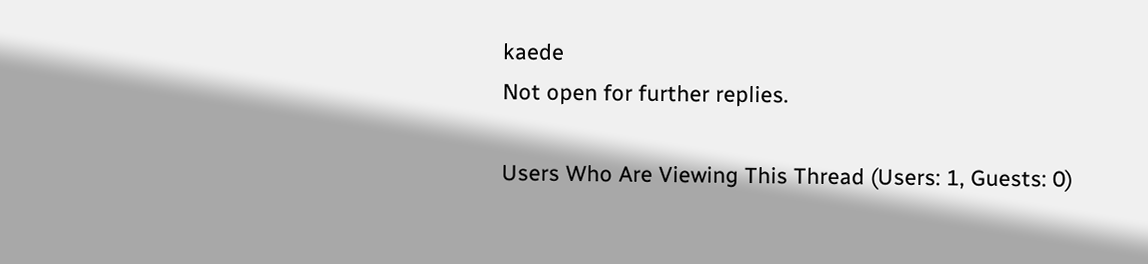kaede
Not open for further replies.

Users Who Are Viewing This Thread (Users: 1, Guests: 0)